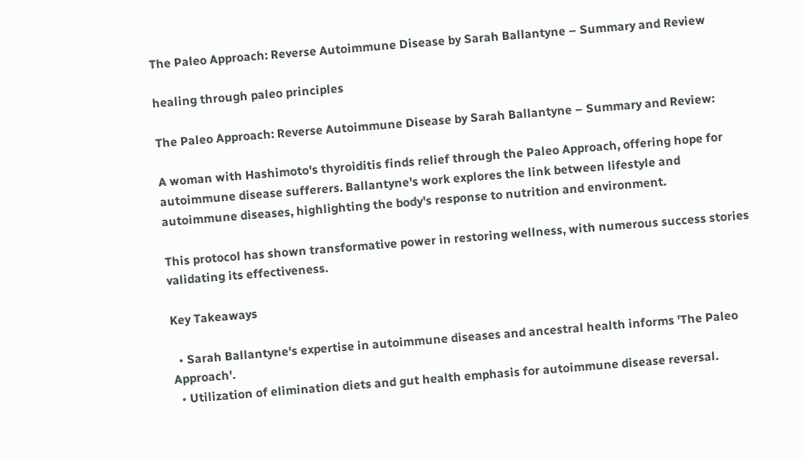The Paleo Approach: Reverse Autoimmune Disease by Sarah Ballantyne – Summary and Review

healing through paleo principles

The Paleo Approach: Reverse Autoimmune Disease by Sarah Ballantyne – Summary and Review:

A woman with Hashimoto's thyroiditis finds relief through the Paleo Approach, offering hope for autoimmune disease sufferers. Ballantyne's work explores the link between lifestyle and autoimmune diseases, highlighting the body's response to nutrition and environment.

This protocol has shown transformative power in restoring wellness, with numerous success stories validating its effectiveness.

Key Takeaways

  • Sarah Ballantyne's expertise in autoimmune diseases and ancestral health informs 'The Paleo Approach'.
  • Utilization of elimination diets and gut health emphasis for autoimmune disease reversal.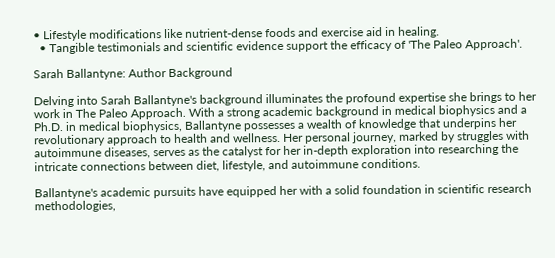• Lifestyle modifications like nutrient-dense foods and exercise aid in healing.
  • Tangible testimonials and scientific evidence support the efficacy of 'The Paleo Approach'.

Sarah Ballantyne: Author Background

Delving into Sarah Ballantyne's background illuminates the profound expertise she brings to her work in The Paleo Approach. With a strong academic background in medical biophysics and a Ph.D. in medical biophysics, Ballantyne possesses a wealth of knowledge that underpins her revolutionary approach to health and wellness. Her personal journey, marked by struggles with autoimmune diseases, serves as the catalyst for her in-depth exploration into researching the intricate connections between diet, lifestyle, and autoimmune conditions.

Ballantyne's academic pursuits have equipped her with a solid foundation in scientific research methodologies,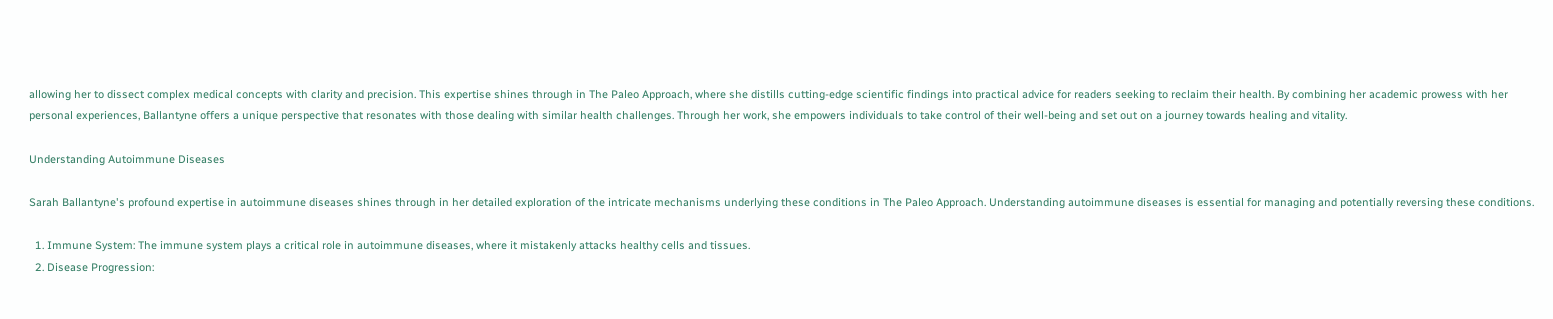allowing her to dissect complex medical concepts with clarity and precision. This expertise shines through in The Paleo Approach, where she distills cutting-edge scientific findings into practical advice for readers seeking to reclaim their health. By combining her academic prowess with her personal experiences, Ballantyne offers a unique perspective that resonates with those dealing with similar health challenges. Through her work, she empowers individuals to take control of their well-being and set out on a journey towards healing and vitality.

Understanding Autoimmune Diseases

Sarah Ballantyne's profound expertise in autoimmune diseases shines through in her detailed exploration of the intricate mechanisms underlying these conditions in The Paleo Approach. Understanding autoimmune diseases is essential for managing and potentially reversing these conditions.

  1. Immune System: The immune system plays a critical role in autoimmune diseases, where it mistakenly attacks healthy cells and tissues.
  2. Disease Progression: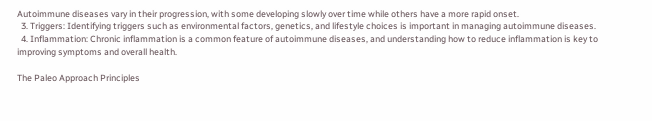Autoimmune diseases vary in their progression, with some developing slowly over time while others have a more rapid onset.
  3. Triggers: Identifying triggers such as environmental factors, genetics, and lifestyle choices is important in managing autoimmune diseases.
  4. Inflammation: Chronic inflammation is a common feature of autoimmune diseases, and understanding how to reduce inflammation is key to improving symptoms and overall health.

The Paleo Approach Principles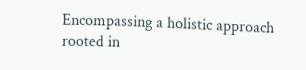Encompassing a holistic approach rooted in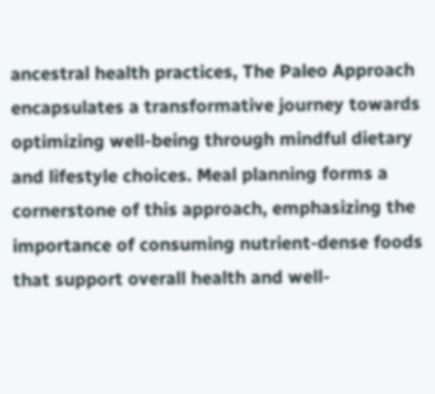ancestral health practices, The Paleo Approach encapsulates a transformative journey towards optimizing well-being through mindful dietary and lifestyle choices. Meal planning forms a cornerstone of this approach, emphasizing the importance of consuming nutrient-dense foods that support overall health and well-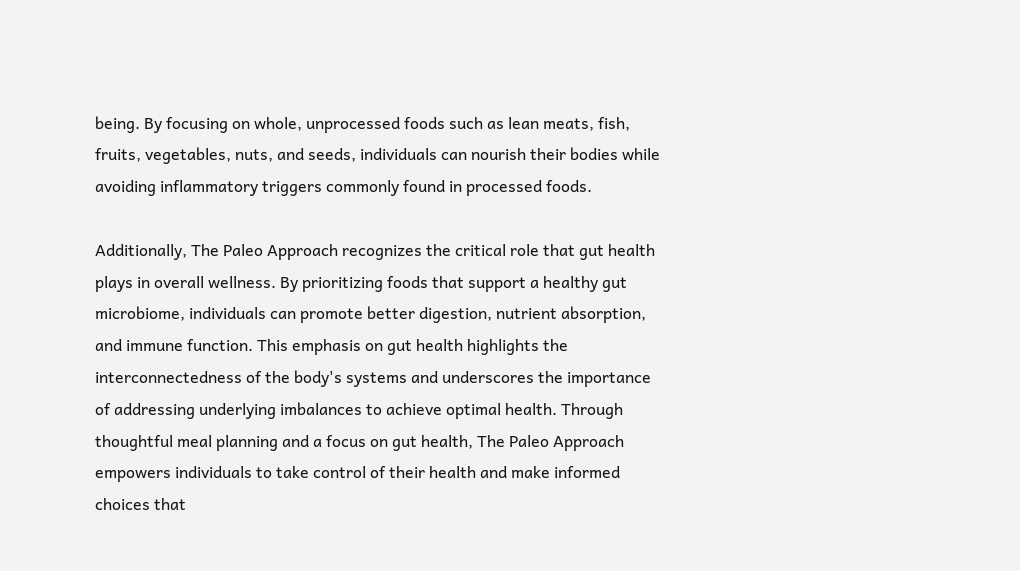being. By focusing on whole, unprocessed foods such as lean meats, fish, fruits, vegetables, nuts, and seeds, individuals can nourish their bodies while avoiding inflammatory triggers commonly found in processed foods.

Additionally, The Paleo Approach recognizes the critical role that gut health plays in overall wellness. By prioritizing foods that support a healthy gut microbiome, individuals can promote better digestion, nutrient absorption, and immune function. This emphasis on gut health highlights the interconnectedness of the body's systems and underscores the importance of addressing underlying imbalances to achieve optimal health. Through thoughtful meal planning and a focus on gut health, The Paleo Approach empowers individuals to take control of their health and make informed choices that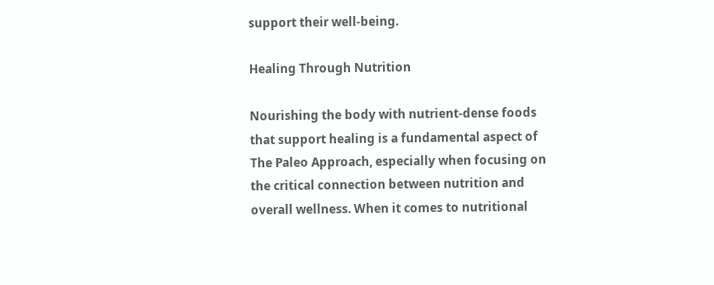support their well-being.

Healing Through Nutrition

Nourishing the body with nutrient-dense foods that support healing is a fundamental aspect of The Paleo Approach, especially when focusing on the critical connection between nutrition and overall wellness. When it comes to nutritional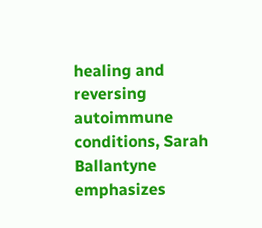healing and reversing autoimmune conditions, Sarah Ballantyne emphasizes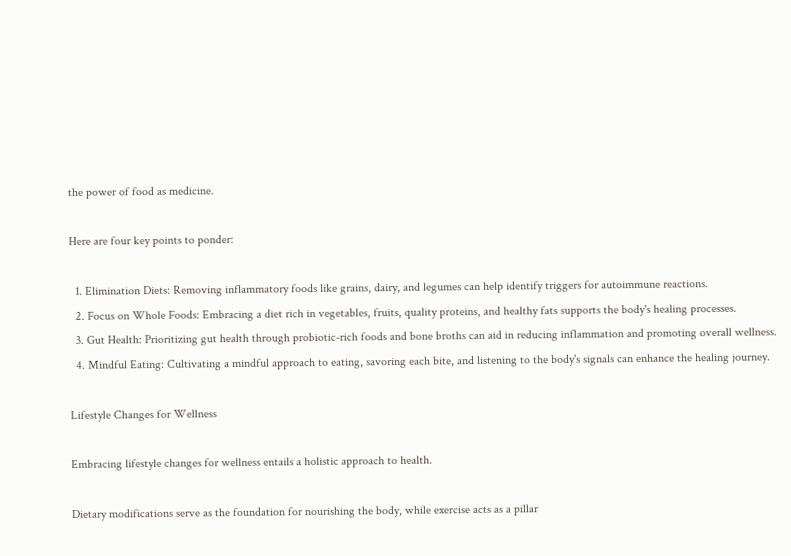the power of food as medicine.

Here are four key points to ponder:

  1. Elimination Diets: Removing inflammatory foods like grains, dairy, and legumes can help identify triggers for autoimmune reactions.
  2. Focus on Whole Foods: Embracing a diet rich in vegetables, fruits, quality proteins, and healthy fats supports the body's healing processes.
  3. Gut Health: Prioritizing gut health through probiotic-rich foods and bone broths can aid in reducing inflammation and promoting overall wellness.
  4. Mindful Eating: Cultivating a mindful approach to eating, savoring each bite, and listening to the body's signals can enhance the healing journey.

Lifestyle Changes for Wellness

Embracing lifestyle changes for wellness entails a holistic approach to health.

Dietary modifications serve as the foundation for nourishing the body, while exercise acts as a pillar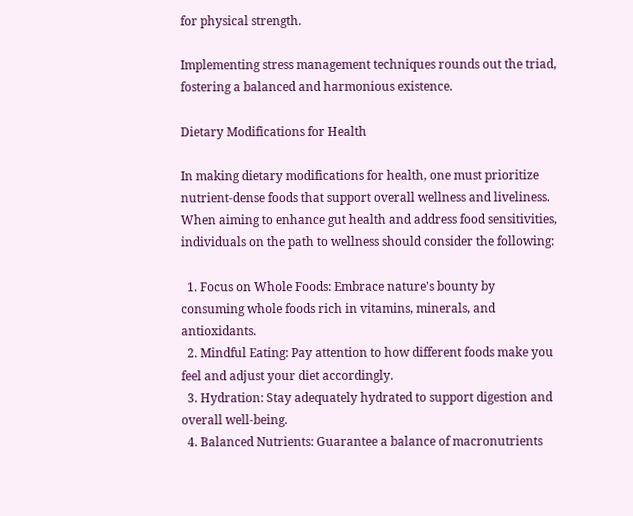for physical strength.

Implementing stress management techniques rounds out the triad, fostering a balanced and harmonious existence.

Dietary Modifications for Health

In making dietary modifications for health, one must prioritize nutrient-dense foods that support overall wellness and liveliness. When aiming to enhance gut health and address food sensitivities, individuals on the path to wellness should consider the following:

  1. Focus on Whole Foods: Embrace nature's bounty by consuming whole foods rich in vitamins, minerals, and antioxidants.
  2. Mindful Eating: Pay attention to how different foods make you feel and adjust your diet accordingly.
  3. Hydration: Stay adequately hydrated to support digestion and overall well-being.
  4. Balanced Nutrients: Guarantee a balance of macronutrients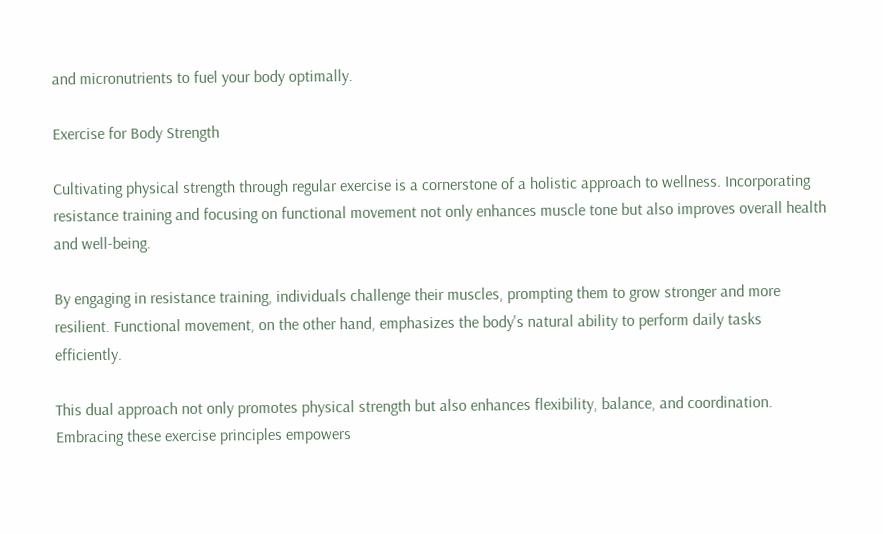and micronutrients to fuel your body optimally.

Exercise for Body Strength

Cultivating physical strength through regular exercise is a cornerstone of a holistic approach to wellness. Incorporating resistance training and focusing on functional movement not only enhances muscle tone but also improves overall health and well-being.

By engaging in resistance training, individuals challenge their muscles, prompting them to grow stronger and more resilient. Functional movement, on the other hand, emphasizes the body's natural ability to perform daily tasks efficiently.

This dual approach not only promotes physical strength but also enhances flexibility, balance, and coordination. Embracing these exercise principles empowers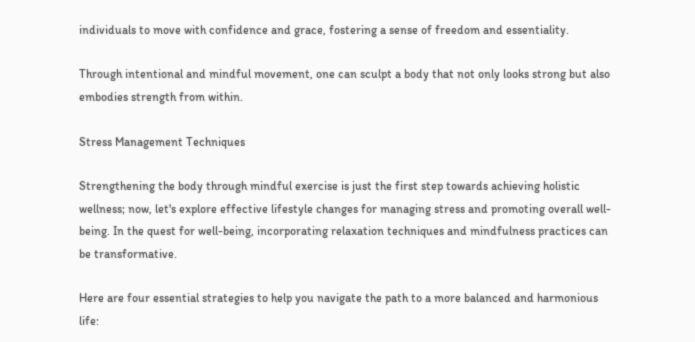individuals to move with confidence and grace, fostering a sense of freedom and essentiality.

Through intentional and mindful movement, one can sculpt a body that not only looks strong but also embodies strength from within.

Stress Management Techniques

Strengthening the body through mindful exercise is just the first step towards achieving holistic wellness; now, let's explore effective lifestyle changes for managing stress and promoting overall well-being. In the quest for well-being, incorporating relaxation techniques and mindfulness practices can be transformative.

Here are four essential strategies to help you navigate the path to a more balanced and harmonious life: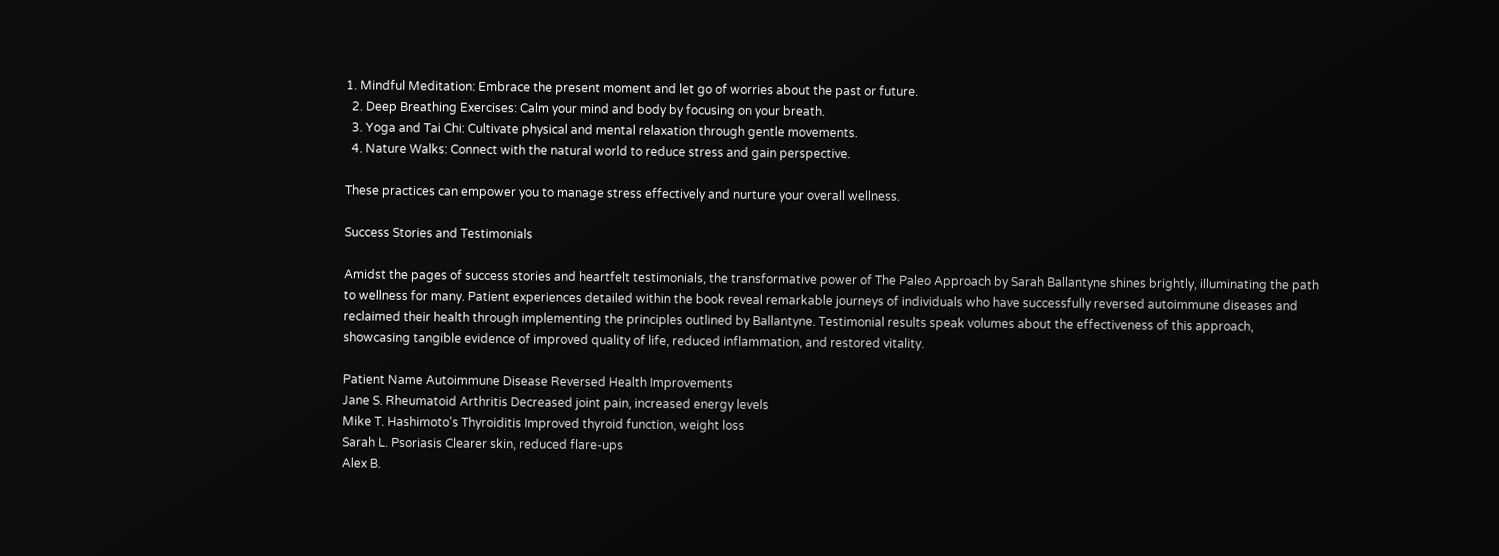1. Mindful Meditation: Embrace the present moment and let go of worries about the past or future.
  2. Deep Breathing Exercises: Calm your mind and body by focusing on your breath.
  3. Yoga and Tai Chi: Cultivate physical and mental relaxation through gentle movements.
  4. Nature Walks: Connect with the natural world to reduce stress and gain perspective.

These practices can empower you to manage stress effectively and nurture your overall wellness.

Success Stories and Testimonials

Amidst the pages of success stories and heartfelt testimonials, the transformative power of The Paleo Approach by Sarah Ballantyne shines brightly, illuminating the path to wellness for many. Patient experiences detailed within the book reveal remarkable journeys of individuals who have successfully reversed autoimmune diseases and reclaimed their health through implementing the principles outlined by Ballantyne. Testimonial results speak volumes about the effectiveness of this approach, showcasing tangible evidence of improved quality of life, reduced inflammation, and restored vitality.

Patient Name Autoimmune Disease Reversed Health Improvements
Jane S. Rheumatoid Arthritis Decreased joint pain, increased energy levels
Mike T. Hashimoto's Thyroiditis Improved thyroid function, weight loss
Sarah L. Psoriasis Clearer skin, reduced flare-ups
Alex B.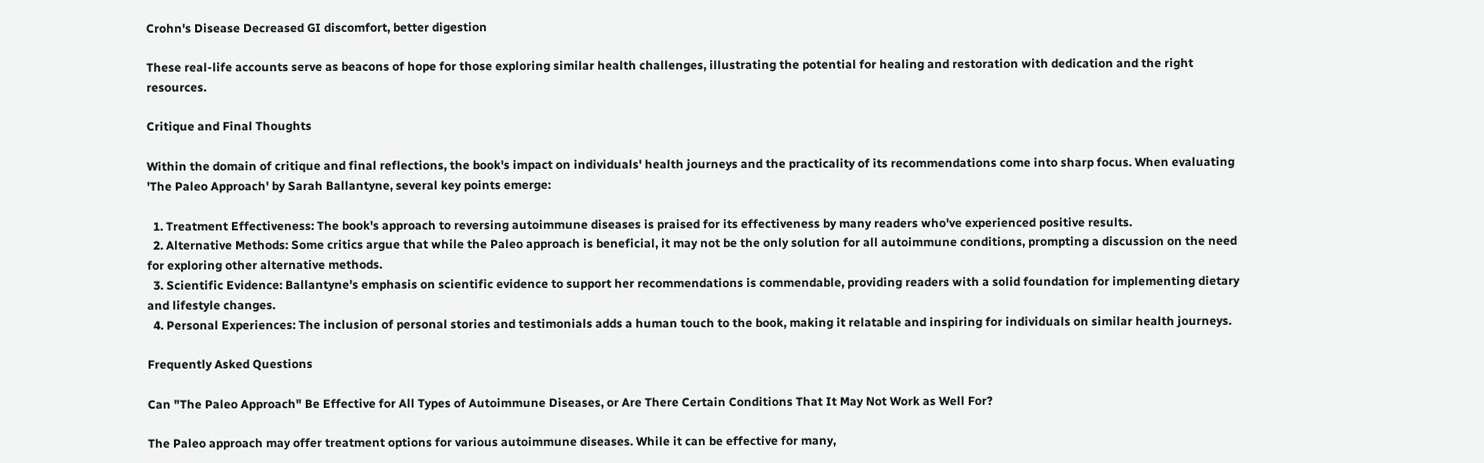Crohn's Disease Decreased GI discomfort, better digestion

These real-life accounts serve as beacons of hope for those exploring similar health challenges, illustrating the potential for healing and restoration with dedication and the right resources.

Critique and Final Thoughts

Within the domain of critique and final reflections, the book's impact on individuals' health journeys and the practicality of its recommendations come into sharp focus. When evaluating 'The Paleo Approach' by Sarah Ballantyne, several key points emerge:

  1. Treatment Effectiveness: The book's approach to reversing autoimmune diseases is praised for its effectiveness by many readers who've experienced positive results.
  2. Alternative Methods: Some critics argue that while the Paleo approach is beneficial, it may not be the only solution for all autoimmune conditions, prompting a discussion on the need for exploring other alternative methods.
  3. Scientific Evidence: Ballantyne's emphasis on scientific evidence to support her recommendations is commendable, providing readers with a solid foundation for implementing dietary and lifestyle changes.
  4. Personal Experiences: The inclusion of personal stories and testimonials adds a human touch to the book, making it relatable and inspiring for individuals on similar health journeys.

Frequently Asked Questions

Can "The Paleo Approach" Be Effective for All Types of Autoimmune Diseases, or Are There Certain Conditions That It May Not Work as Well For?

The Paleo approach may offer treatment options for various autoimmune diseases. While it can be effective for many,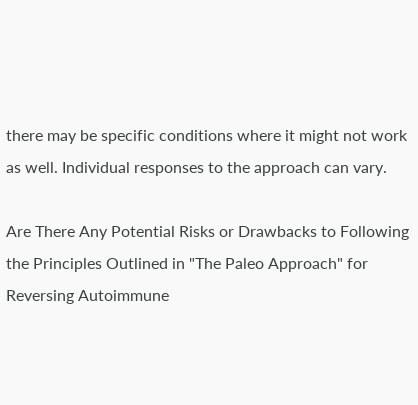there may be specific conditions where it might not work as well. Individual responses to the approach can vary.

Are There Any Potential Risks or Drawbacks to Following the Principles Outlined in "The Paleo Approach" for Reversing Autoimmune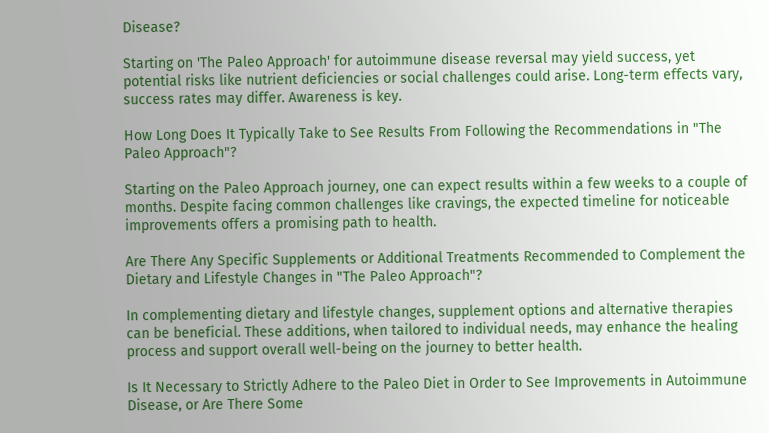Disease?

Starting on 'The Paleo Approach' for autoimmune disease reversal may yield success, yet potential risks like nutrient deficiencies or social challenges could arise. Long-term effects vary, success rates may differ. Awareness is key.

How Long Does It Typically Take to See Results From Following the Recommendations in "The Paleo Approach"?

Starting on the Paleo Approach journey, one can expect results within a few weeks to a couple of months. Despite facing common challenges like cravings, the expected timeline for noticeable improvements offers a promising path to health.

Are There Any Specific Supplements or Additional Treatments Recommended to Complement the Dietary and Lifestyle Changes in "The Paleo Approach"?

In complementing dietary and lifestyle changes, supplement options and alternative therapies can be beneficial. These additions, when tailored to individual needs, may enhance the healing process and support overall well-being on the journey to better health.

Is It Necessary to Strictly Adhere to the Paleo Diet in Order to See Improvements in Autoimmune Disease, or Are There Some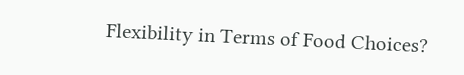Flexibility in Terms of Food Choices?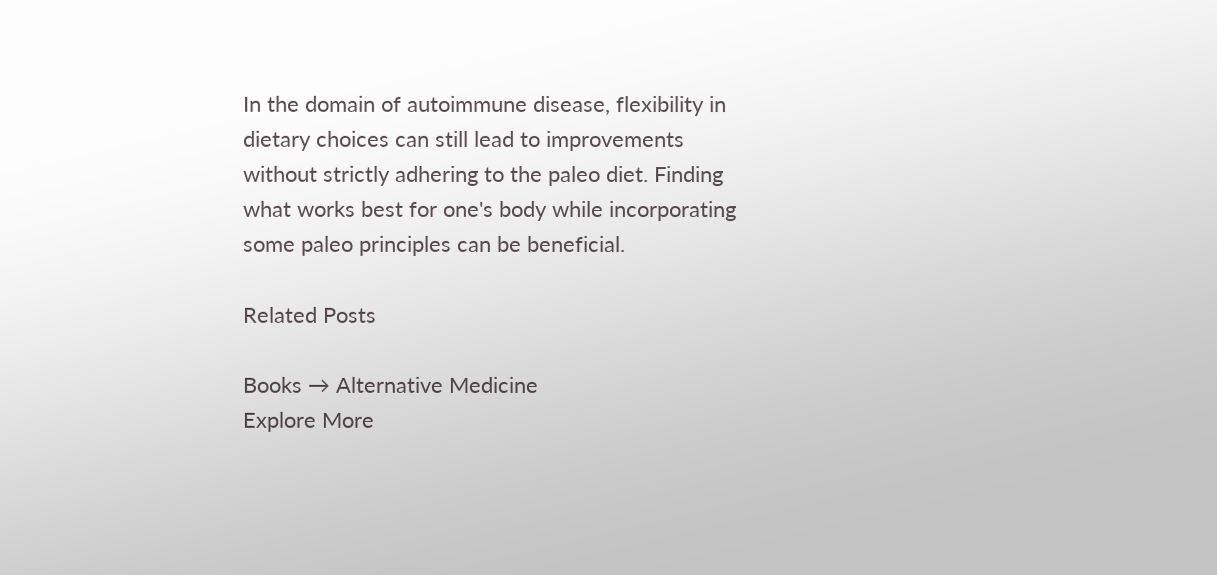In the domain of autoimmune disease, flexibility in dietary choices can still lead to improvements without strictly adhering to the paleo diet. Finding what works best for one's body while incorporating some paleo principles can be beneficial.

Related Posts

Books → Alternative Medicine
Explore More